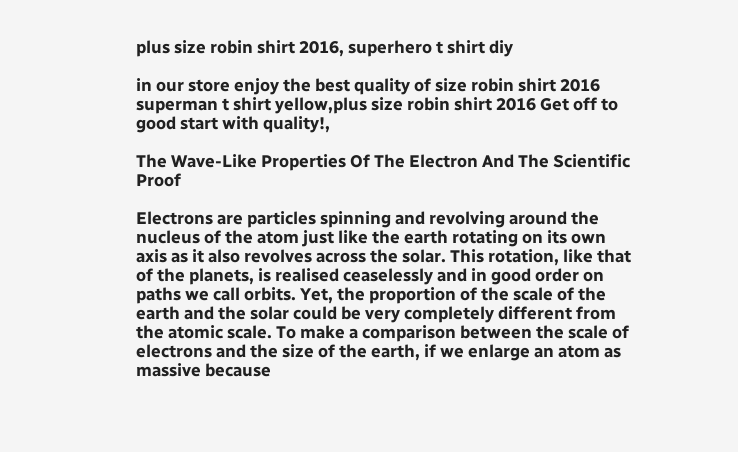plus size robin shirt 2016, superhero t shirt diy

in our store enjoy the best quality of size robin shirt 2016 superman t shirt yellow,plus size robin shirt 2016 Get off to good start with quality!,

The Wave-Like Properties Of The Electron And The Scientific Proof

Electrons are particles spinning and revolving around the nucleus of the atom just like the earth rotating on its own axis as it also revolves across the solar. This rotation, like that of the planets, is realised ceaselessly and in good order on paths we call orbits. Yet, the proportion of the scale of the earth and the solar could be very completely different from the atomic scale. To make a comparison between the scale of electrons and the size of the earth, if we enlarge an atom as massive because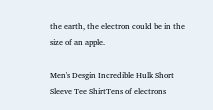the earth, the electron could be in the size of an apple.

Men's Desgin Incredible Hulk Short Sleeve Tee ShirtTens of electrons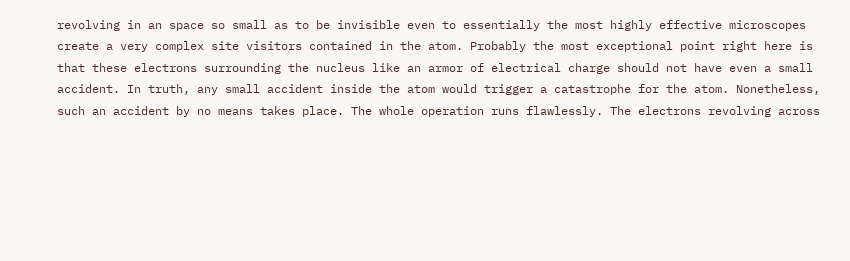revolving in an space so small as to be invisible even to essentially the most highly effective microscopes create a very complex site visitors contained in the atom. Probably the most exceptional point right here is that these electrons surrounding the nucleus like an armor of electrical charge should not have even a small accident. In truth, any small accident inside the atom would trigger a catastrophe for the atom. Nonetheless, such an accident by no means takes place. The whole operation runs flawlessly. The electrons revolving across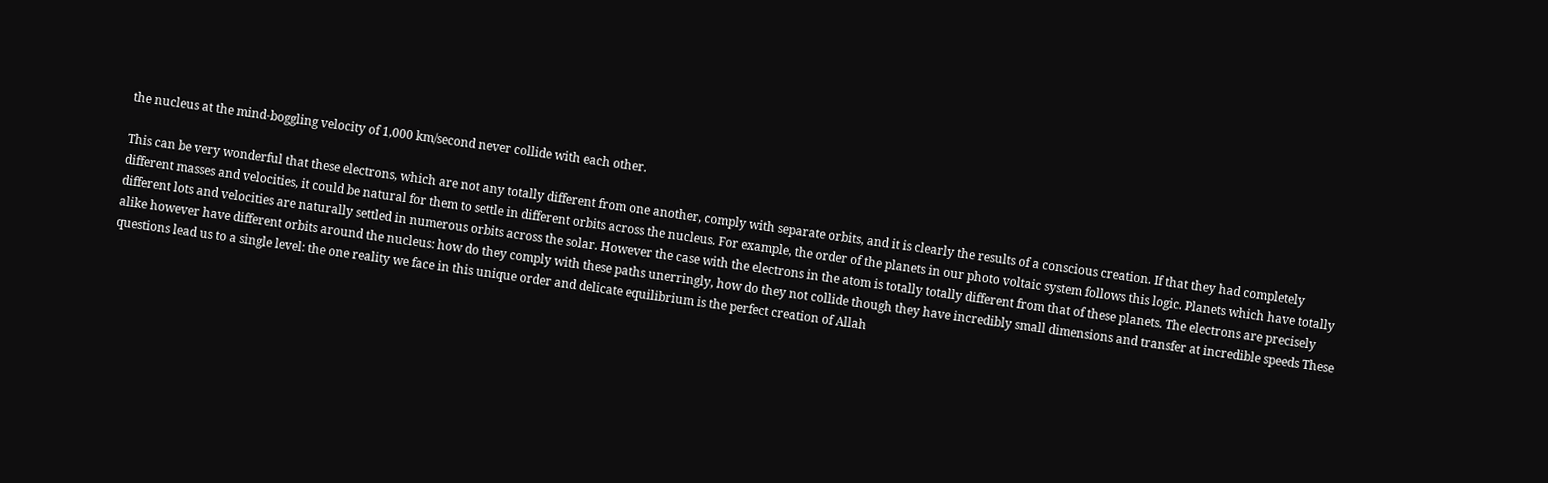the nucleus at the mind-boggling velocity of 1,000 km/second never collide with each other.

This can be very wonderful that these electrons, which are not any totally different from one another, comply with separate orbits, and it is clearly the results of a conscious creation. If that they had completely different masses and velocities, it could be natural for them to settle in different orbits across the nucleus. For example, the order of the planets in our photo voltaic system follows this logic. Planets which have totally different lots and velocities are naturally settled in numerous orbits across the solar. However the case with the electrons in the atom is totally totally different from that of these planets. The electrons are precisely alike however have different orbits around the nucleus: how do they comply with these paths unerringly, how do they not collide though they have incredibly small dimensions and transfer at incredible speeds These questions lead us to a single level: the one reality we face in this unique order and delicate equilibrium is the perfect creation of Allah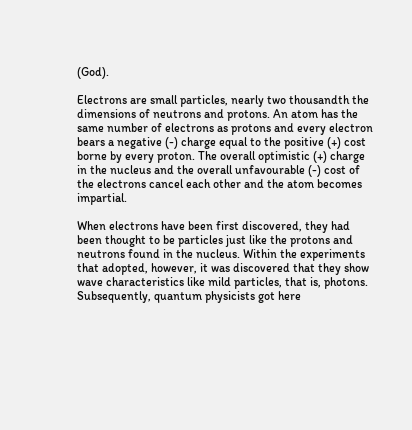(God).

Electrons are small particles, nearly two thousandth the dimensions of neutrons and protons. An atom has the same number of electrons as protons and every electron bears a negative (-) charge equal to the positive (+) cost borne by every proton. The overall optimistic (+) charge in the nucleus and the overall unfavourable (-) cost of the electrons cancel each other and the atom becomes impartial.

When electrons have been first discovered, they had been thought to be particles just like the protons and neutrons found in the nucleus. Within the experiments that adopted, however, it was discovered that they show wave characteristics like mild particles, that is, photons. Subsequently, quantum physicists got here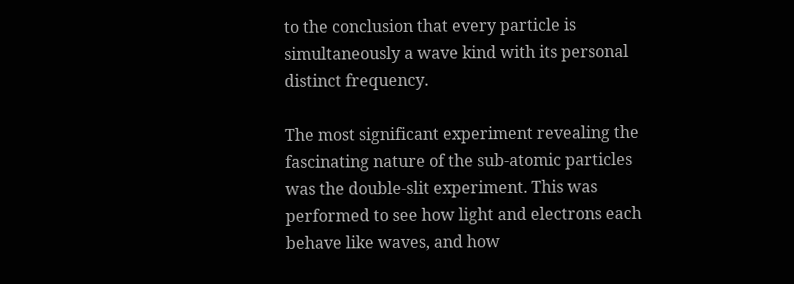to the conclusion that every particle is simultaneously a wave kind with its personal distinct frequency.

The most significant experiment revealing the fascinating nature of the sub-atomic particles was the double-slit experiment. This was performed to see how light and electrons each behave like waves, and how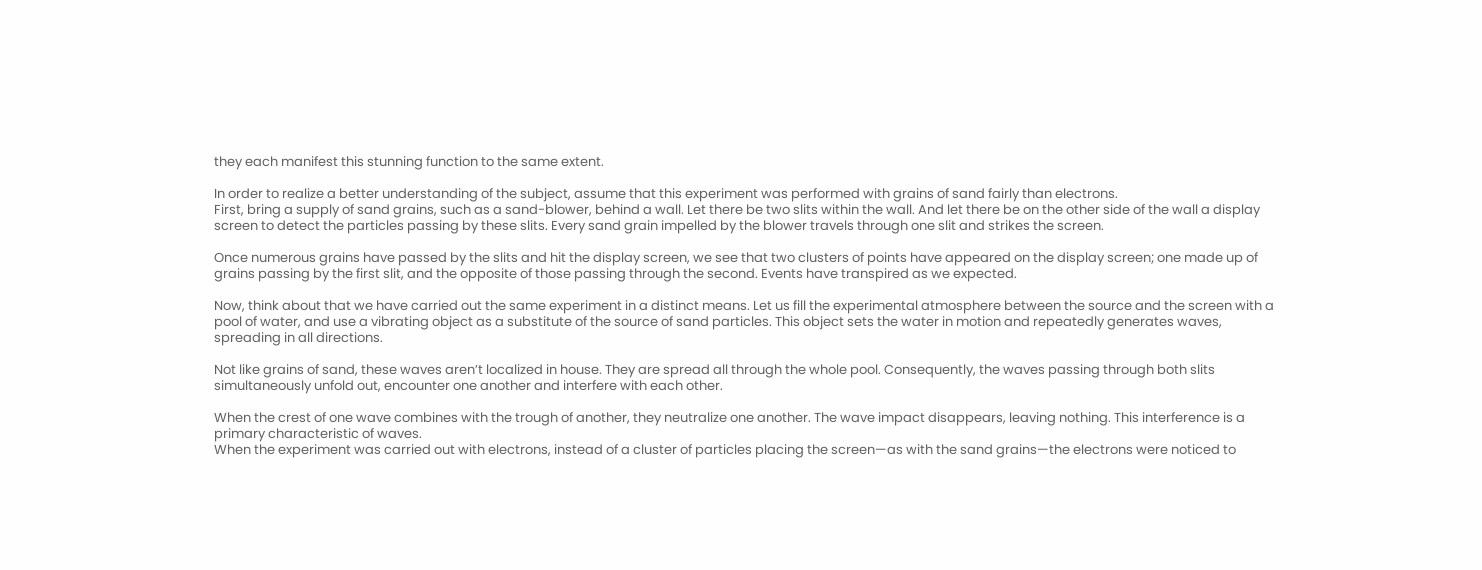they each manifest this stunning function to the same extent.

In order to realize a better understanding of the subject, assume that this experiment was performed with grains of sand fairly than electrons.
First, bring a supply of sand grains, such as a sand-blower, behind a wall. Let there be two slits within the wall. And let there be on the other side of the wall a display screen to detect the particles passing by these slits. Every sand grain impelled by the blower travels through one slit and strikes the screen.

Once numerous grains have passed by the slits and hit the display screen, we see that two clusters of points have appeared on the display screen; one made up of grains passing by the first slit, and the opposite of those passing through the second. Events have transpired as we expected.

Now, think about that we have carried out the same experiment in a distinct means. Let us fill the experimental atmosphere between the source and the screen with a pool of water, and use a vibrating object as a substitute of the source of sand particles. This object sets the water in motion and repeatedly generates waves, spreading in all directions.

Not like grains of sand, these waves aren’t localized in house. They are spread all through the whole pool. Consequently, the waves passing through both slits simultaneously unfold out, encounter one another and interfere with each other.

When the crest of one wave combines with the trough of another, they neutralize one another. The wave impact disappears, leaving nothing. This interference is a primary characteristic of waves.
When the experiment was carried out with electrons, instead of a cluster of particles placing the screen—as with the sand grains—the electrons were noticed to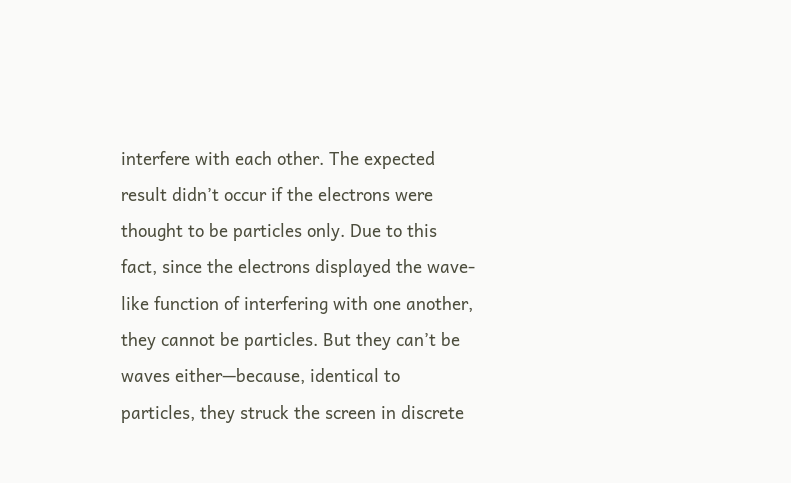interfere with each other. The expected result didn’t occur if the electrons were thought to be particles only. Due to this fact, since the electrons displayed the wave-like function of interfering with one another, they cannot be particles. But they can’t be waves either—because, identical to particles, they struck the screen in discrete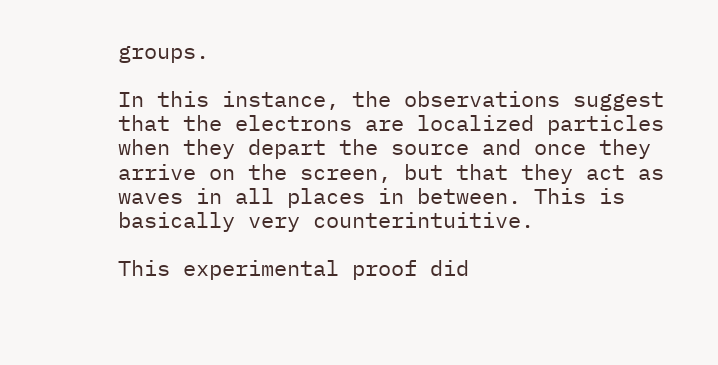groups.

In this instance, the observations suggest that the electrons are localized particles when they depart the source and once they arrive on the screen, but that they act as waves in all places in between. This is basically very counterintuitive.

This experimental proof did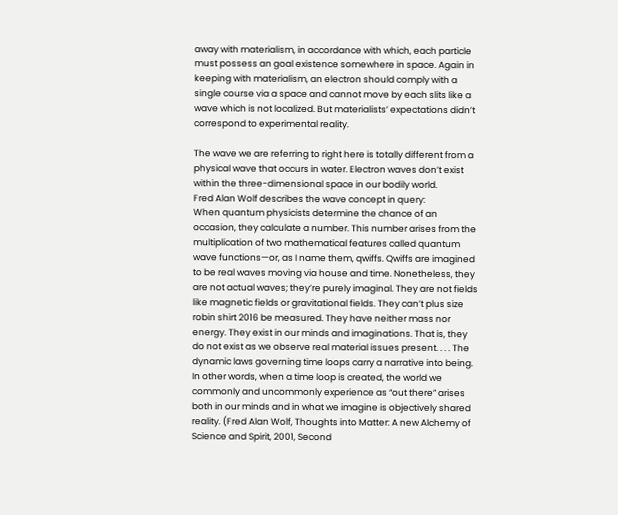away with materialism, in accordance with which, each particle must possess an goal existence somewhere in space. Again in keeping with materialism, an electron should comply with a single course via a space and cannot move by each slits like a wave which is not localized. But materialists’ expectations didn’t correspond to experimental reality.

The wave we are referring to right here is totally different from a physical wave that occurs in water. Electron waves don’t exist within the three-dimensional space in our bodily world.
Fred Alan Wolf describes the wave concept in query:
When quantum physicists determine the chance of an occasion, they calculate a number. This number arises from the multiplication of two mathematical features called quantum wave functions—or, as I name them, qwiffs. Qwiffs are imagined to be real waves moving via house and time. Nonetheless, they are not actual waves; they’re purely imaginal. They are not fields like magnetic fields or gravitational fields. They can’t plus size robin shirt 2016 be measured. They have neither mass nor energy. They exist in our minds and imaginations. That is, they do not exist as we observe real material issues present. . . . The dynamic laws governing time loops carry a narrative into being. In other words, when a time loop is created, the world we commonly and uncommonly experience as “out there” arises both in our minds and in what we imagine is objectively shared reality. (Fred Alan Wolf, Thoughts into Matter: A new Alchemy of Science and Spirit, 2001, Second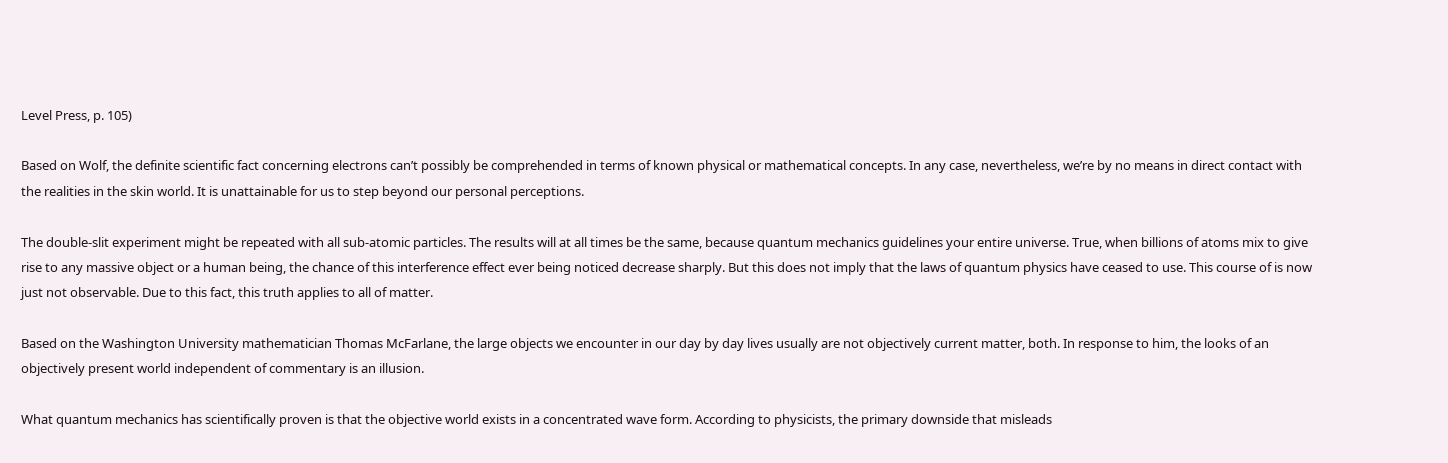Level Press, p. 105)

Based on Wolf, the definite scientific fact concerning electrons can’t possibly be comprehended in terms of known physical or mathematical concepts. In any case, nevertheless, we’re by no means in direct contact with the realities in the skin world. It is unattainable for us to step beyond our personal perceptions.

The double-slit experiment might be repeated with all sub-atomic particles. The results will at all times be the same, because quantum mechanics guidelines your entire universe. True, when billions of atoms mix to give rise to any massive object or a human being, the chance of this interference effect ever being noticed decrease sharply. But this does not imply that the laws of quantum physics have ceased to use. This course of is now just not observable. Due to this fact, this truth applies to all of matter.

Based on the Washington University mathematician Thomas McFarlane, the large objects we encounter in our day by day lives usually are not objectively current matter, both. In response to him, the looks of an objectively present world independent of commentary is an illusion.

What quantum mechanics has scientifically proven is that the objective world exists in a concentrated wave form. According to physicists, the primary downside that misleads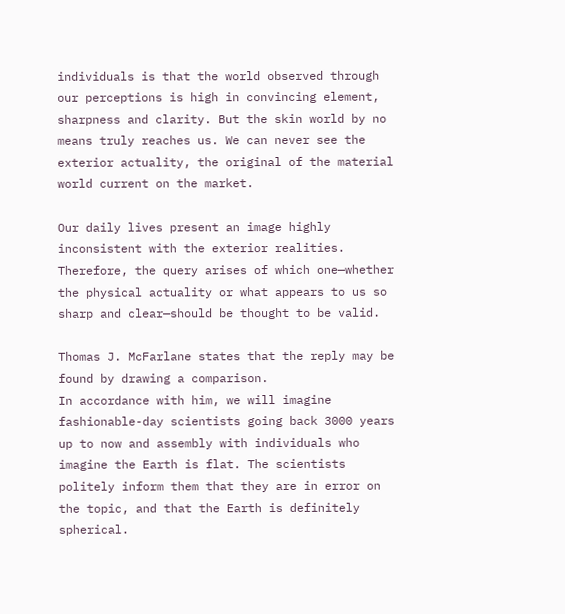individuals is that the world observed through our perceptions is high in convincing element, sharpness and clarity. But the skin world by no means truly reaches us. We can never see the exterior actuality, the original of the material world current on the market.

Our daily lives present an image highly inconsistent with the exterior realities. Therefore, the query arises of which one—whether the physical actuality or what appears to us so sharp and clear—should be thought to be valid.

Thomas J. McFarlane states that the reply may be found by drawing a comparison.
In accordance with him, we will imagine fashionable-day scientists going back 3000 years up to now and assembly with individuals who imagine the Earth is flat. The scientists politely inform them that they are in error on the topic, and that the Earth is definitely spherical.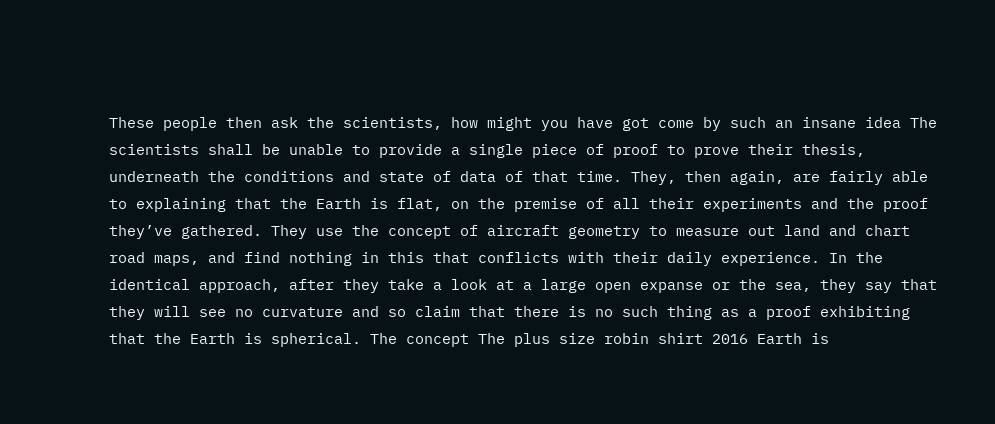These people then ask the scientists, how might you have got come by such an insane idea The scientists shall be unable to provide a single piece of proof to prove their thesis, underneath the conditions and state of data of that time. They, then again, are fairly able to explaining that the Earth is flat, on the premise of all their experiments and the proof they’ve gathered. They use the concept of aircraft geometry to measure out land and chart road maps, and find nothing in this that conflicts with their daily experience. In the identical approach, after they take a look at a large open expanse or the sea, they say that they will see no curvature and so claim that there is no such thing as a proof exhibiting that the Earth is spherical. The concept The plus size robin shirt 2016 Earth is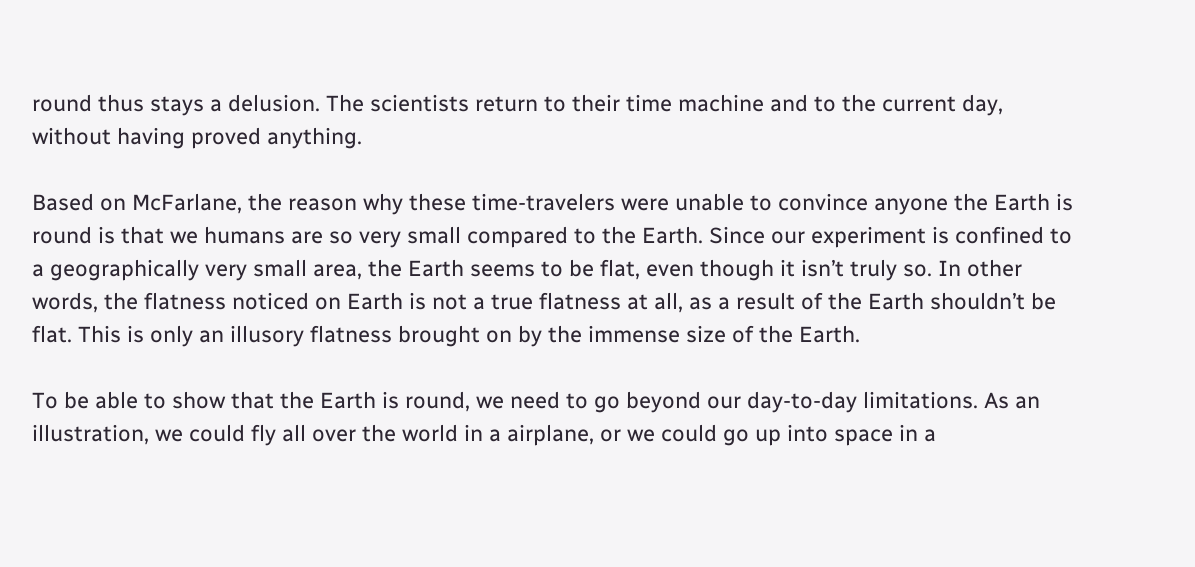round thus stays a delusion. The scientists return to their time machine and to the current day, without having proved anything.

Based on McFarlane, the reason why these time-travelers were unable to convince anyone the Earth is round is that we humans are so very small compared to the Earth. Since our experiment is confined to a geographically very small area, the Earth seems to be flat, even though it isn’t truly so. In other words, the flatness noticed on Earth is not a true flatness at all, as a result of the Earth shouldn’t be flat. This is only an illusory flatness brought on by the immense size of the Earth.

To be able to show that the Earth is round, we need to go beyond our day-to-day limitations. As an illustration, we could fly all over the world in a airplane, or we could go up into space in a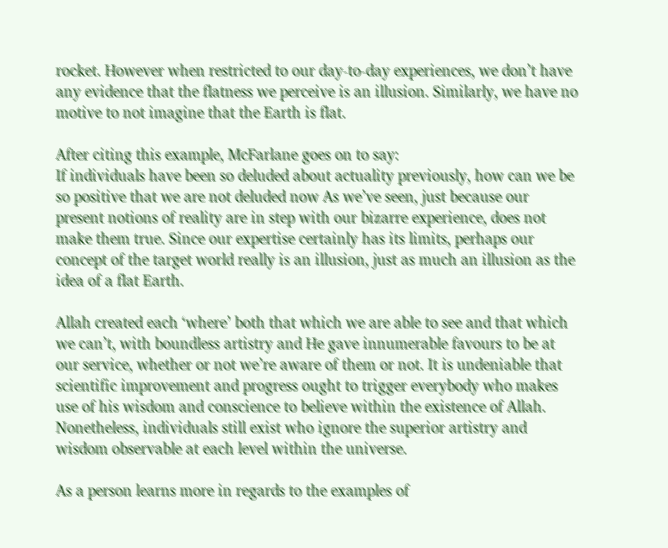rocket. However when restricted to our day-to-day experiences, we don’t have any evidence that the flatness we perceive is an illusion. Similarly, we have no motive to not imagine that the Earth is flat.

After citing this example, McFarlane goes on to say:
If individuals have been so deluded about actuality previously, how can we be so positive that we are not deluded now As we’ve seen, just because our present notions of reality are in step with our bizarre experience, does not make them true. Since our expertise certainly has its limits, perhaps our concept of the target world really is an illusion, just as much an illusion as the idea of a flat Earth.

Allah created each ‘where’ both that which we are able to see and that which we can’t, with boundless artistry and He gave innumerable favours to be at our service, whether or not we’re aware of them or not. It is undeniable that scientific improvement and progress ought to trigger everybody who makes use of his wisdom and conscience to believe within the existence of Allah. Nonetheless, individuals still exist who ignore the superior artistry and wisdom observable at each level within the universe.

As a person learns more in regards to the examples of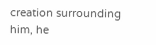creation surrounding him, he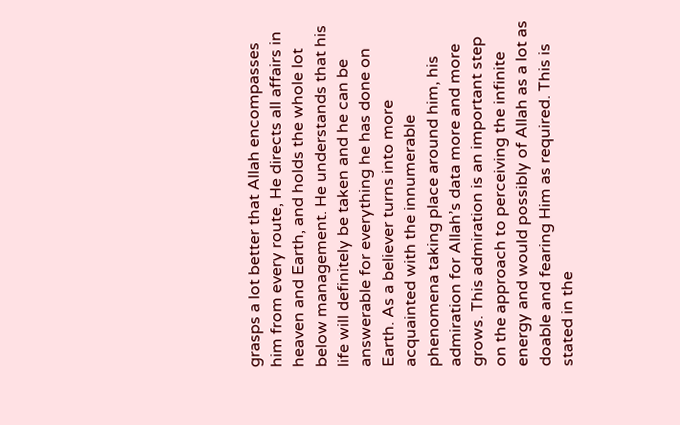grasps a lot better that Allah encompasses him from every route, He directs all affairs in heaven and Earth, and holds the whole lot below management. He understands that his life will definitely be taken and he can be answerable for everything he has done on Earth. As a believer turns into more acquainted with the innumerable phenomena taking place around him, his admiration for Allah’s data more and more grows. This admiration is an important step on the approach to perceiving the infinite energy and would possibly of Allah as a lot as doable and fearing Him as required. This is stated in the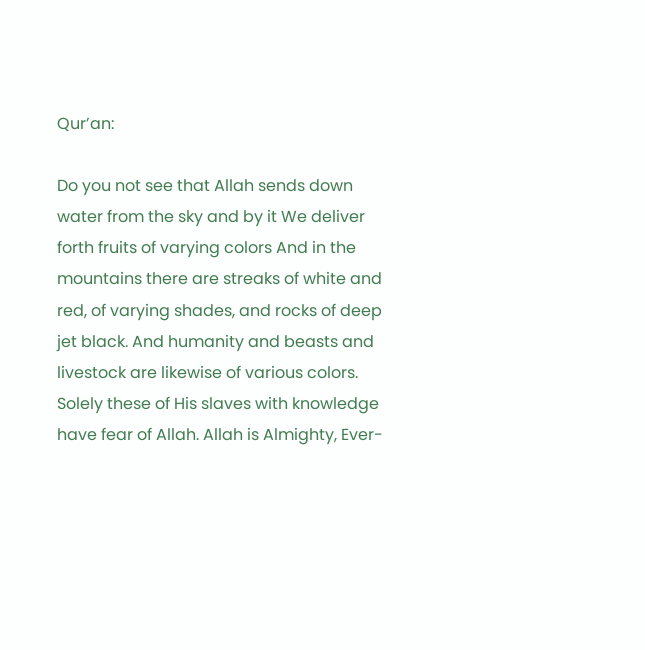Qur’an:

Do you not see that Allah sends down water from the sky and by it We deliver forth fruits of varying colors And in the mountains there are streaks of white and red, of varying shades, and rocks of deep jet black. And humanity and beasts and livestock are likewise of various colors. Solely these of His slaves with knowledge have fear of Allah. Allah is Almighty, Ever-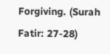Forgiving. (Surah Fatir: 27-28)